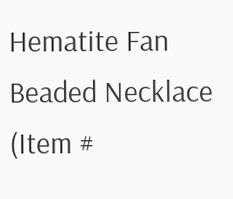Hematite Fan Beaded Necklace
(Item #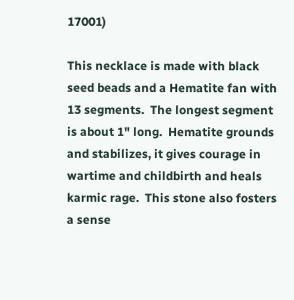17001)

This necklace is made with black seed beads and a Hematite fan with 13 segments.  The longest segment is about 1" long.  Hematite grounds and stabilizes, it gives courage in wartime and childbirth and heals karmic rage.  This stone also fosters a sense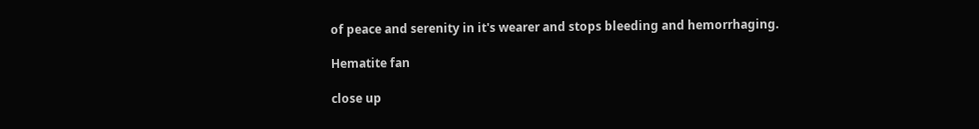of peace and serenity in it's wearer and stops bleeding and hemorrhaging.

Hematite fan

close up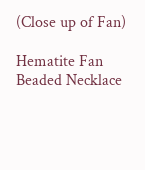(Close up of Fan)

Hematite Fan Beaded Necklace